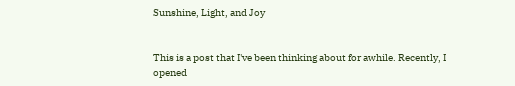Sunshine, Light, and Joy


This is a post that I've been thinking about for awhile. Recently, I opened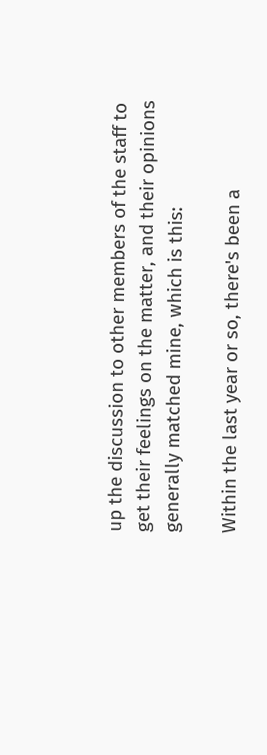up the discussion to other members of the staff to get their feelings on the matter, and their opinions generally matched mine, which is this:

Within the last year or so, there's been a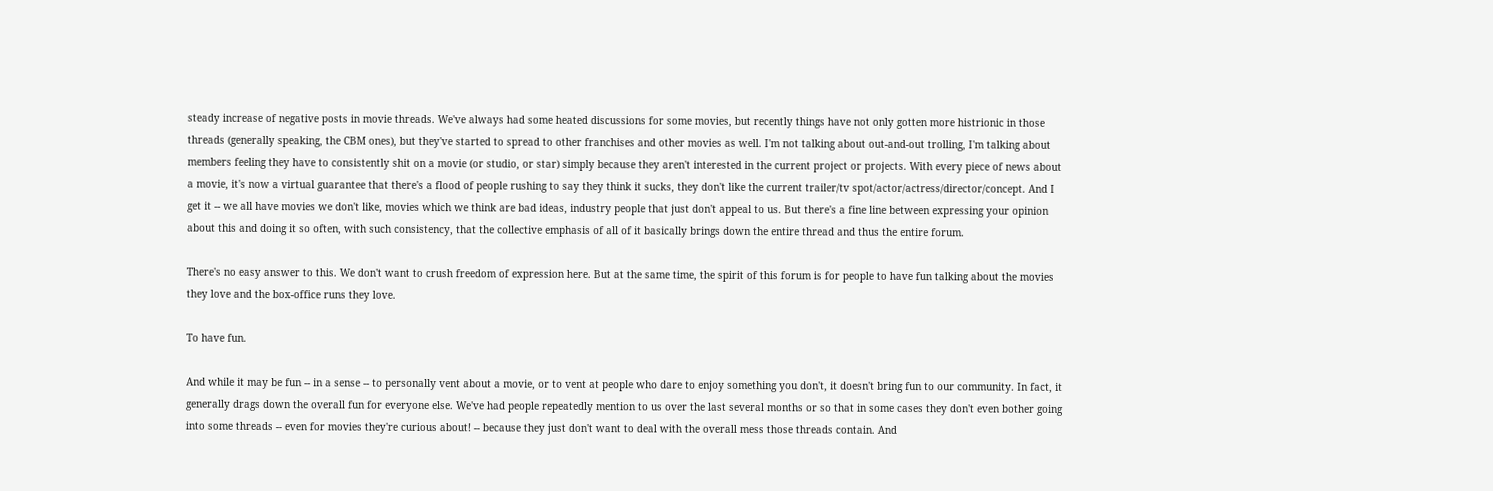steady increase of negative posts in movie threads. We've always had some heated discussions for some movies, but recently things have not only gotten more histrionic in those threads (generally speaking, the CBM ones), but they've started to spread to other franchises and other movies as well. I'm not talking about out-and-out trolling, I'm talking about members feeling they have to consistently shit on a movie (or studio, or star) simply because they aren't interested in the current project or projects. With every piece of news about a movie, it's now a virtual guarantee that there's a flood of people rushing to say they think it sucks, they don't like the current trailer/tv spot/actor/actress/director/concept. And I get it -- we all have movies we don't like, movies which we think are bad ideas, industry people that just don't appeal to us. But there's a fine line between expressing your opinion about this and doing it so often, with such consistency, that the collective emphasis of all of it basically brings down the entire thread and thus the entire forum.

There's no easy answer to this. We don't want to crush freedom of expression here. But at the same time, the spirit of this forum is for people to have fun talking about the movies they love and the box-office runs they love.

To have fun.

And while it may be fun -- in a sense -- to personally vent about a movie, or to vent at people who dare to enjoy something you don't, it doesn't bring fun to our community. In fact, it generally drags down the overall fun for everyone else. We've had people repeatedly mention to us over the last several months or so that in some cases they don't even bother going into some threads -- even for movies they're curious about! -- because they just don't want to deal with the overall mess those threads contain. And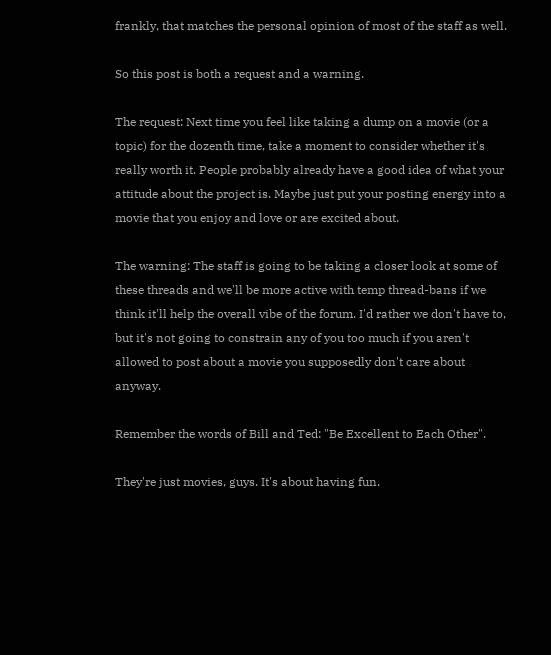frankly, that matches the personal opinion of most of the staff as well.

So this post is both a request and a warning.

The request: Next time you feel like taking a dump on a movie (or a topic) for the dozenth time, take a moment to consider whether it's really worth it. People probably already have a good idea of what your attitude about the project is. Maybe just put your posting energy into a movie that you enjoy and love or are excited about.

The warning: The staff is going to be taking a closer look at some of these threads and we'll be more active with temp thread-bans if we think it'll help the overall vibe of the forum. I'd rather we don't have to, but it's not going to constrain any of you too much if you aren't allowed to post about a movie you supposedly don't care about anyway.

Remember the words of Bill and Ted: "Be Excellent to Each Other".

They're just movies, guys. It's about having fun.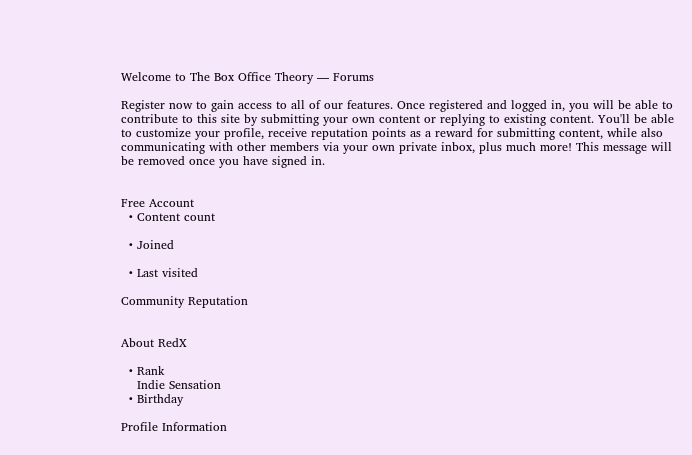Welcome to The Box Office Theory — Forums

Register now to gain access to all of our features. Once registered and logged in, you will be able to contribute to this site by submitting your own content or replying to existing content. You'll be able to customize your profile, receive reputation points as a reward for submitting content, while also communicating with other members via your own private inbox, plus much more! This message will be removed once you have signed in.


Free Account
  • Content count

  • Joined

  • Last visited

Community Reputation


About RedX

  • Rank
    Indie Sensation
  • Birthday

Profile Information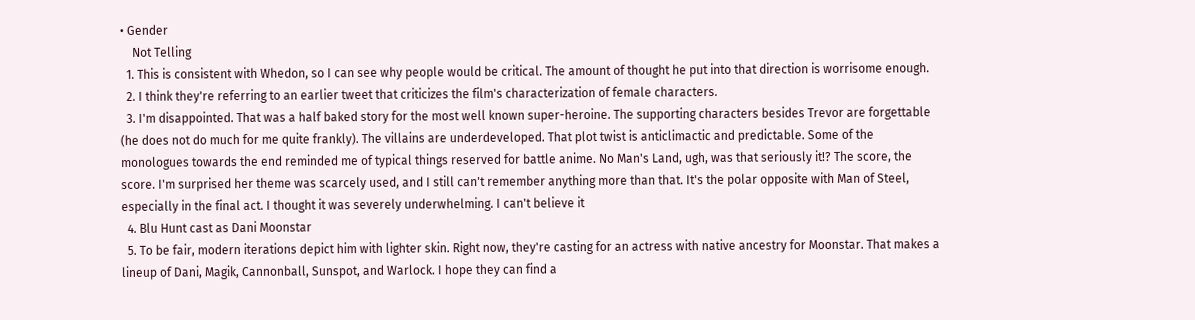• Gender
    Not Telling
  1. This is consistent with Whedon, so I can see why people would be critical. The amount of thought he put into that direction is worrisome enough.
  2. I think they're referring to an earlier tweet that criticizes the film's characterization of female characters.
  3. I'm disappointed. That was a half baked story for the most well known super-heroine. The supporting characters besides Trevor are forgettable (he does not do much for me quite frankly). The villains are underdeveloped. That plot twist is anticlimactic and predictable. Some of the monologues towards the end reminded me of typical things reserved for battle anime. No Man's Land, ugh, was that seriously it!? The score, the score. I'm surprised her theme was scarcely used, and I still can't remember anything more than that. It's the polar opposite with Man of Steel, especially in the final act. I thought it was severely underwhelming. I can't believe it
  4. Blu Hunt cast as Dani Moonstar
  5. To be fair, modern iterations depict him with lighter skin. Right now, they're casting for an actress with native ancestry for Moonstar. That makes a lineup of Dani, Magik, Cannonball, Sunspot, and Warlock. I hope they can find a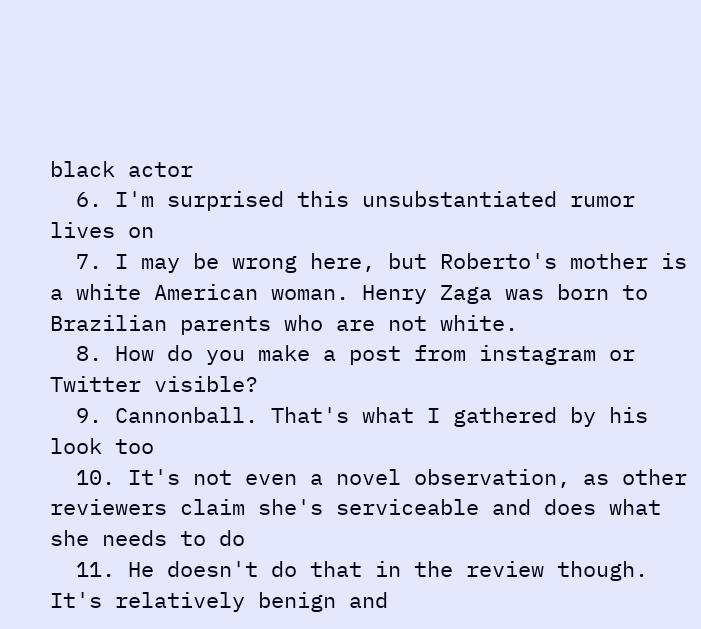black actor
  6. I'm surprised this unsubstantiated rumor lives on
  7. I may be wrong here, but Roberto's mother is a white American woman. Henry Zaga was born to Brazilian parents who are not white.
  8. How do you make a post from instagram or Twitter visible?
  9. Cannonball. That's what I gathered by his look too
  10. It's not even a novel observation, as other reviewers claim she's serviceable and does what she needs to do
  11. He doesn't do that in the review though. It's relatively benign and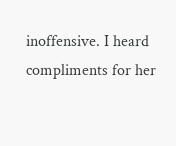inoffensive. I heard compliments for her